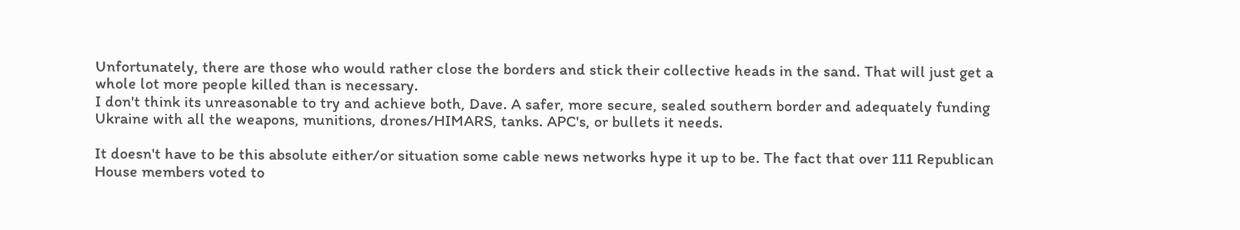Unfortunately, there are those who would rather close the borders and stick their collective heads in the sand. That will just get a whole lot more people killed than is necessary.
I don't think its unreasonable to try and achieve both, Dave. A safer, more secure, sealed southern border and adequately funding Ukraine with all the weapons, munitions, drones/HIMARS, tanks. APC's, or bullets it needs.

It doesn't have to be this absolute either/or situation some cable news networks hype it up to be. The fact that over 111 Republican House members voted to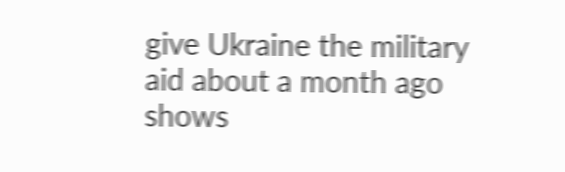give Ukraine the military aid about a month ago shows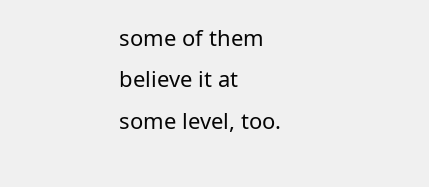some of them believe it at some level, too.